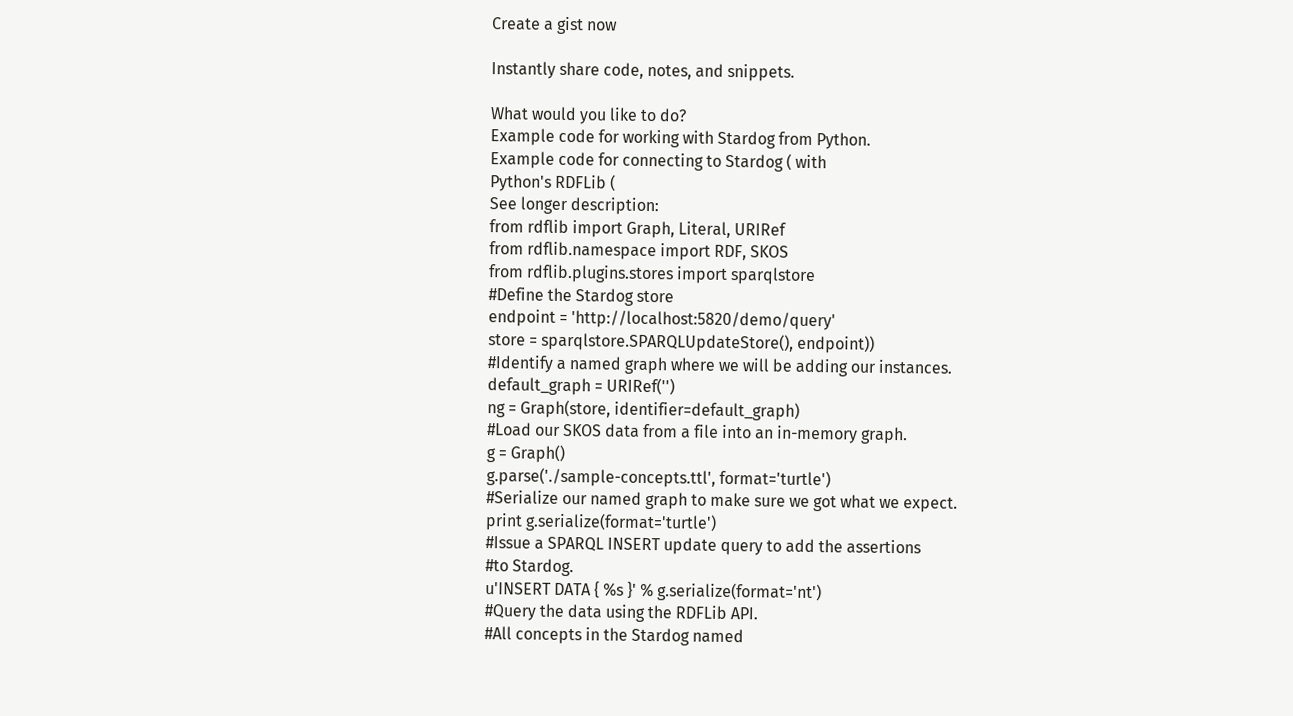Create a gist now

Instantly share code, notes, and snippets.

What would you like to do?
Example code for working with Stardog from Python.
Example code for connecting to Stardog ( with
Python's RDFLib (
See longer description:
from rdflib import Graph, Literal, URIRef
from rdflib.namespace import RDF, SKOS
from rdflib.plugins.stores import sparqlstore
#Define the Stardog store
endpoint = 'http://localhost:5820/demo/query'
store = sparqlstore.SPARQLUpdateStore(), endpoint))
#Identify a named graph where we will be adding our instances.
default_graph = URIRef('')
ng = Graph(store, identifier=default_graph)
#Load our SKOS data from a file into an in-memory graph.
g = Graph()
g.parse('./sample-concepts.ttl', format='turtle')
#Serialize our named graph to make sure we got what we expect.
print g.serialize(format='turtle')
#Issue a SPARQL INSERT update query to add the assertions
#to Stardog.
u'INSERT DATA { %s }' % g.serialize(format='nt')
#Query the data using the RDFLib API.
#All concepts in the Stardog named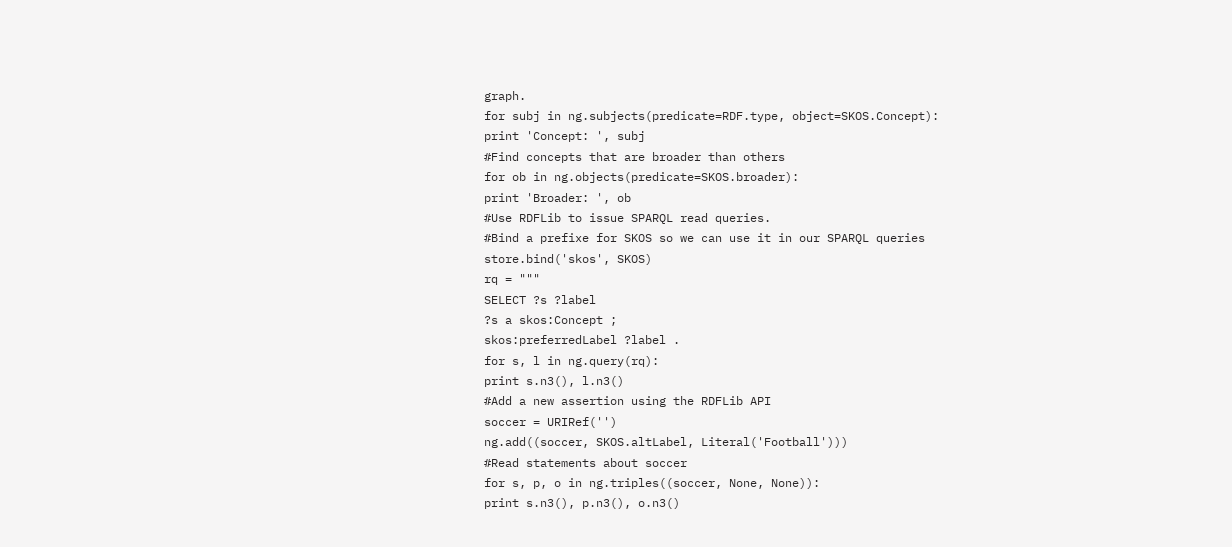graph.
for subj in ng.subjects(predicate=RDF.type, object=SKOS.Concept):
print 'Concept: ', subj
#Find concepts that are broader than others
for ob in ng.objects(predicate=SKOS.broader):
print 'Broader: ', ob
#Use RDFLib to issue SPARQL read queries.
#Bind a prefixe for SKOS so we can use it in our SPARQL queries
store.bind('skos', SKOS)
rq = """
SELECT ?s ?label
?s a skos:Concept ;
skos:preferredLabel ?label .
for s, l in ng.query(rq):
print s.n3(), l.n3()
#Add a new assertion using the RDFLib API
soccer = URIRef('')
ng.add((soccer, SKOS.altLabel, Literal('Football')))
#Read statements about soccer
for s, p, o in ng.triples((soccer, None, None)):
print s.n3(), p.n3(), o.n3()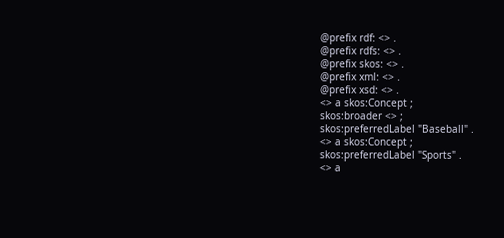@prefix rdf: <> .
@prefix rdfs: <> .
@prefix skos: <> .
@prefix xml: <> .
@prefix xsd: <> .
<> a skos:Concept ;
skos:broader <> ;
skos:preferredLabel "Baseball" .
<> a skos:Concept ;
skos:preferredLabel "Sports" .
<> a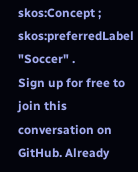skos:Concept ;
skos:preferredLabel "Soccer" .
Sign up for free to join this conversation on GitHub. Already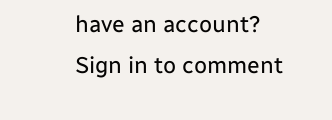have an account? Sign in to comment